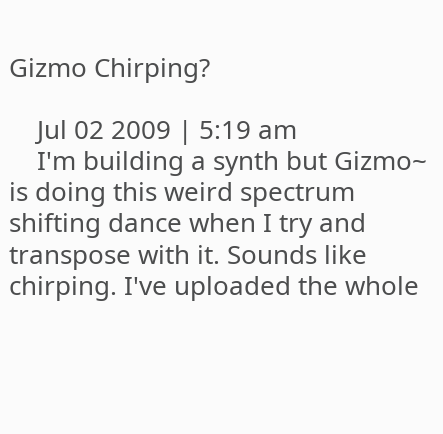Gizmo Chirping?

    Jul 02 2009 | 5:19 am
    I'm building a synth but Gizmo~ is doing this weird spectrum shifting dance when I try and transpose with it. Sounds like chirping. I've uploaded the whole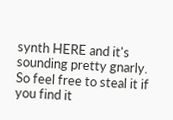synth HERE and it's sounding pretty gnarly. So feel free to steal it if you find it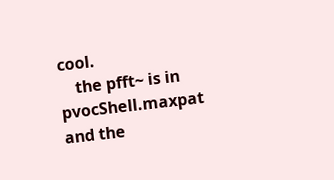cool.
    the pfft~ is in pvocShell.maxpat and the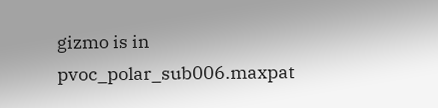gizmo is in pvoc_polar_sub006.maxpat